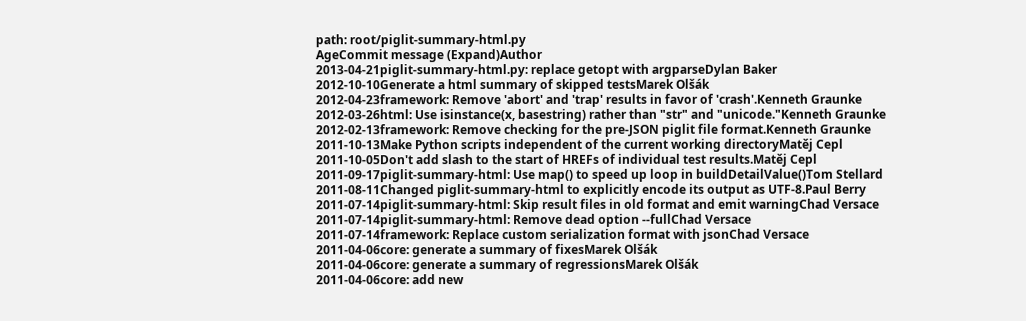path: root/piglit-summary-html.py
AgeCommit message (Expand)Author
2013-04-21piglit-summary-html.py: replace getopt with argparseDylan Baker
2012-10-10Generate a html summary of skipped testsMarek Olšák
2012-04-23framework: Remove 'abort' and 'trap' results in favor of 'crash'.Kenneth Graunke
2012-03-26html: Use isinstance(x, basestring) rather than "str" and "unicode."Kenneth Graunke
2012-02-13framework: Remove checking for the pre-JSON piglit file format.Kenneth Graunke
2011-10-13Make Python scripts independent of the current working directoryMatěj Cepl
2011-10-05Don't add slash to the start of HREFs of individual test results.Matěj Cepl
2011-09-17piglit-summary-html: Use map() to speed up loop in buildDetailValue()Tom Stellard
2011-08-11Changed piglit-summary-html to explicitly encode its output as UTF-8.Paul Berry
2011-07-14piglit-summary-html: Skip result files in old format and emit warningChad Versace
2011-07-14piglit-summary-html: Remove dead option --fullChad Versace
2011-07-14framework: Replace custom serialization format with jsonChad Versace
2011-04-06core: generate a summary of fixesMarek Olšák
2011-04-06core: generate a summary of regressionsMarek Olšák
2011-04-06core: add new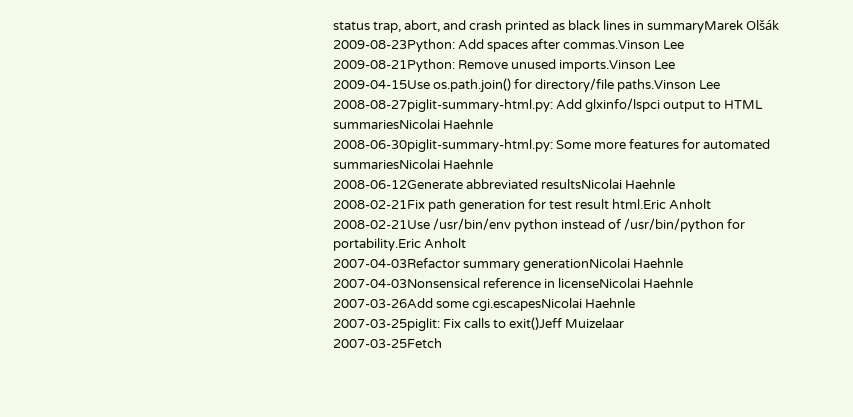status trap, abort, and crash printed as black lines in summaryMarek Olšák
2009-08-23Python: Add spaces after commas.Vinson Lee
2009-08-21Python: Remove unused imports.Vinson Lee
2009-04-15Use os.path.join() for directory/file paths.Vinson Lee
2008-08-27piglit-summary-html.py: Add glxinfo/lspci output to HTML summariesNicolai Haehnle
2008-06-30piglit-summary-html.py: Some more features for automated summariesNicolai Haehnle
2008-06-12Generate abbreviated resultsNicolai Haehnle
2008-02-21Fix path generation for test result html.Eric Anholt
2008-02-21Use /usr/bin/env python instead of /usr/bin/python for portability.Eric Anholt
2007-04-03Refactor summary generationNicolai Haehnle
2007-04-03Nonsensical reference in licenseNicolai Haehnle
2007-03-26Add some cgi.escapesNicolai Haehnle
2007-03-25piglit: Fix calls to exit()Jeff Muizelaar
2007-03-25Fetch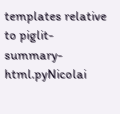templates relative to piglit-summary-html.pyNicolai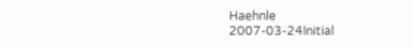Haehnle
2007-03-24Initial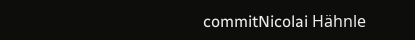commitNicolai Hähnle